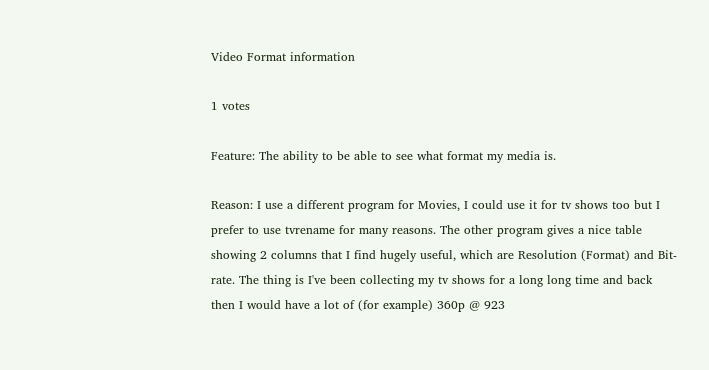Video Format information

1 votes

Feature: The ability to be able to see what format my media is.

Reason: I use a different program for Movies, I could use it for tv shows too but I prefer to use tvrename for many reasons. The other program gives a nice table showing 2 columns that I find hugely useful, which are Resolution (Format) and Bit-rate. The thing is I've been collecting my tv shows for a long long time and back then I would have a lot of (for example) 360p @ 923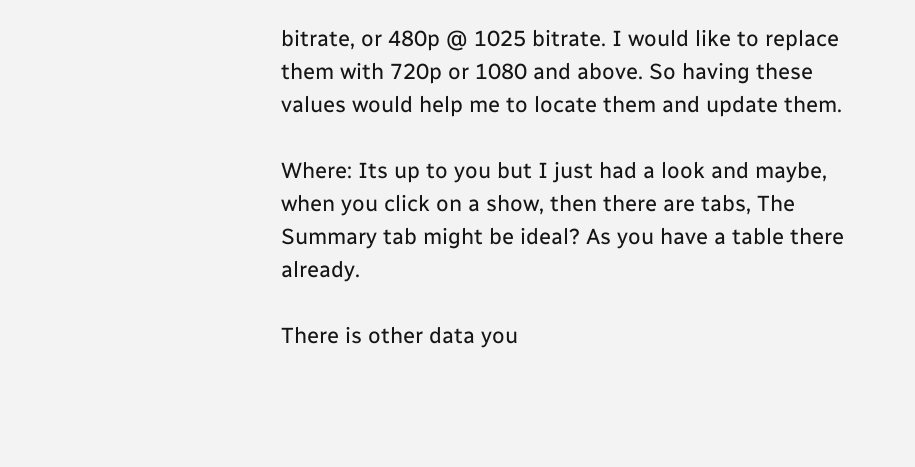bitrate, or 480p @ 1025 bitrate. I would like to replace them with 720p or 1080 and above. So having these values would help me to locate them and update them.

Where: Its up to you but I just had a look and maybe, when you click on a show, then there are tabs, The Summary tab might be ideal? As you have a table there already.

There is other data you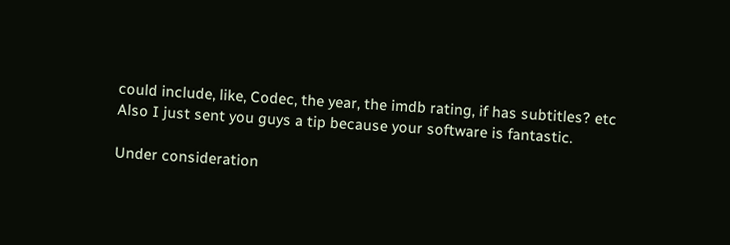could include, like, Codec, the year, the imdb rating, if has subtitles? etc
Also I just sent you guys a tip because your software is fantastic.

Under consideration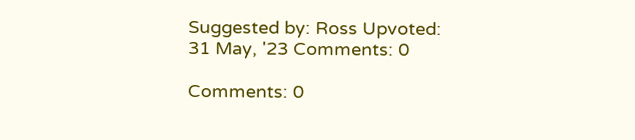Suggested by: Ross Upvoted: 31 May, '23 Comments: 0

Comments: 0